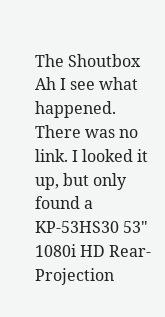The Shoutbox
Ah I see what happened. There was no link. I looked it up, but only found a KP-53HS30 53" 1080i HD Rear-Projection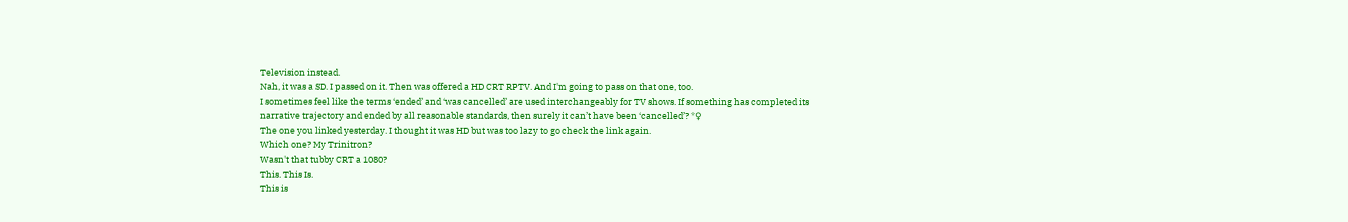Television instead.
Nah, it was a SD. I passed on it. Then was offered a HD CRT RPTV. And I'm going to pass on that one, too.
I sometimes feel like the terms ‘ended’ and ‘was cancelled’ are used interchangeably for TV shows. If something has completed its narrative trajectory and ended by all reasonable standards, then surely it can’t have been ‘cancelled’? *♀
The one you linked yesterday. I thought it was HD but was too lazy to go check the link again.
Which one? My Trinitron?
Wasn't that tubby CRT a 1080?
This. This Is.
This is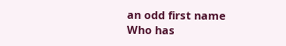an odd first name
Who has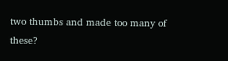two thumbs and made too many of these?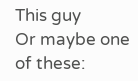This guy
Or maybe one of these: